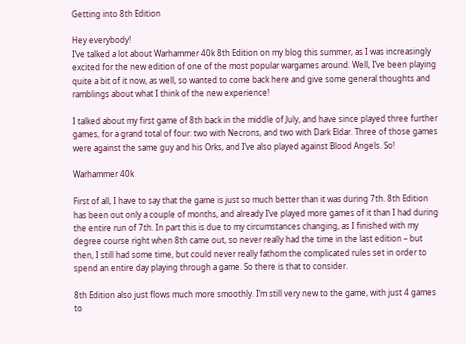Getting into 8th Edition

Hey everybody!
I’ve talked a lot about Warhammer 40k 8th Edition on my blog this summer, as I was increasingly excited for the new edition of one of the most popular wargames around. Well, I’ve been playing quite a bit of it now, as well, so wanted to come back here and give some general thoughts and ramblings about what I think of the new experience!

I talked about my first game of 8th back in the middle of July, and have since played three further games, for a grand total of four: two with Necrons, and two with Dark Eldar. Three of those games were against the same guy and his Orks, and I’ve also played against Blood Angels. So!

Warhammer 40k

First of all, I have to say that the game is just so much better than it was during 7th. 8th Edition has been out only a couple of months, and already I’ve played more games of it than I had during the entire run of 7th. In part this is due to my circumstances changing, as I finished with my degree course right when 8th came out, so never really had the time in the last edition – but then, I still had some time, but could never really fathom the complicated rules set in order to spend an entire day playing through a game. So there is that to consider.

8th Edition also just flows much more smoothly. I’m still very new to the game, with just 4 games to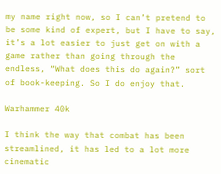my name right now, so I can’t pretend to be some kind of expert, but I have to say, it’s a lot easier to just get on with a game rather than going through the endless, “What does this do again?” sort of book-keeping. So I do enjoy that.

Warhammer 40k

I think the way that combat has been streamlined, it has led to a lot more cinematic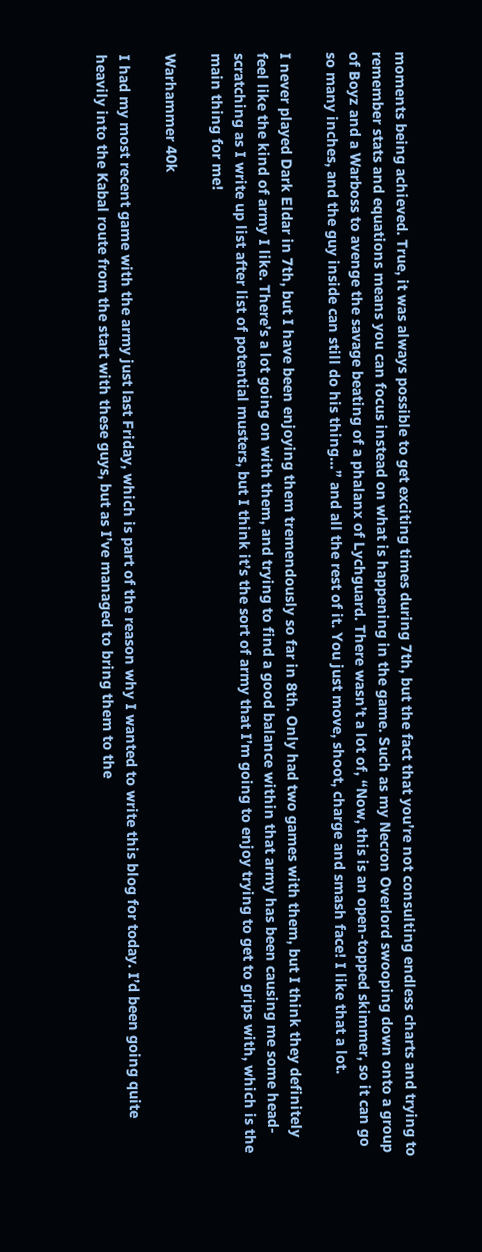moments being achieved. True, it was always possible to get exciting times during 7th, but the fact that you’re not consulting endless charts and trying to remember stats and equations means you can focus instead on what is happening in the game. Such as my Necron Overlord swooping down onto a group of Boyz and a Warboss to avenge the savage beating of a phalanx of Lychguard. There wasn’t a lot of, “Now, this is an open-topped skimmer, so it can go so many inches, and the guy inside can still do his thing…” and all the rest of it. You just move, shoot, charge and smash face! I like that a lot.

I never played Dark Eldar in 7th, but I have been enjoying them tremendously so far in 8th. Only had two games with them, but I think they definitely feel like the kind of army I like. There’s a lot going on with them, and trying to find a good balance within that army has been causing me some head-scratching as I write up list after list of potential musters, but I think it’s the sort of army that I’m going to enjoy trying to get to grips with, which is the main thing for me!

Warhammer 40k

I had my most recent game with the army just last Friday, which is part of the reason why I wanted to write this blog for today. I’d been going quite heavily into the Kabal route from the start with these guys, but as I’ve managed to bring them to the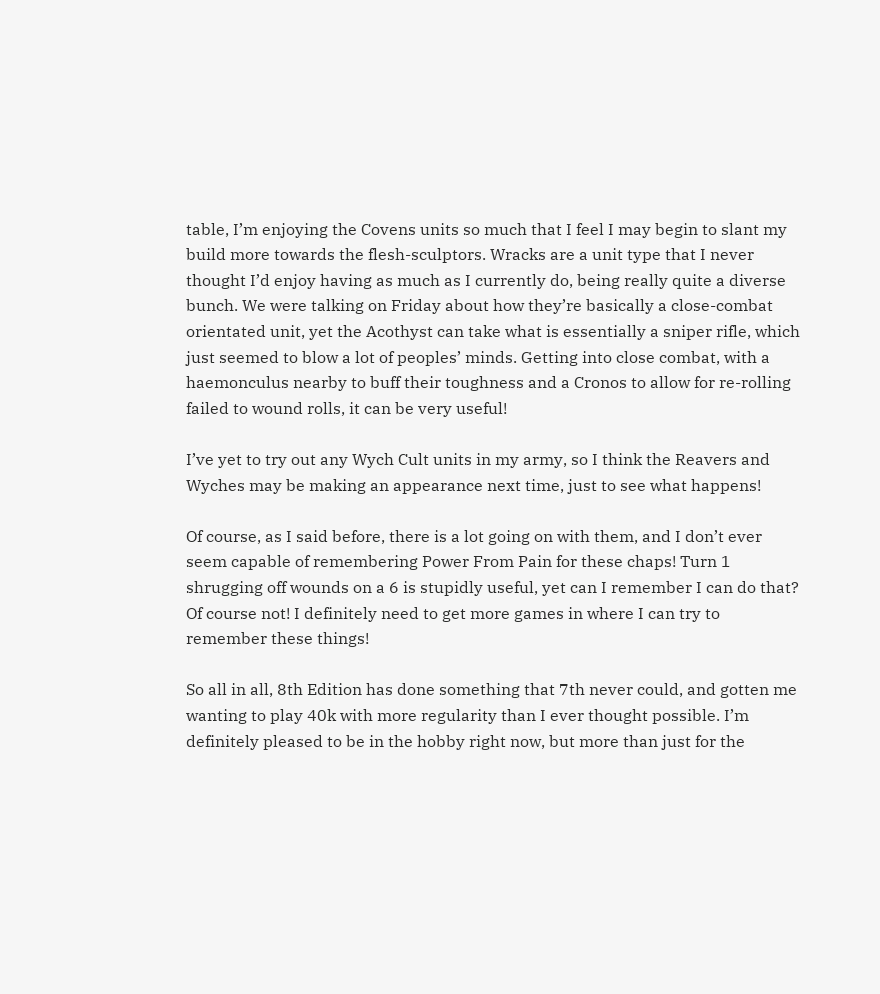table, I’m enjoying the Covens units so much that I feel I may begin to slant my build more towards the flesh-sculptors. Wracks are a unit type that I never thought I’d enjoy having as much as I currently do, being really quite a diverse bunch. We were talking on Friday about how they’re basically a close-combat orientated unit, yet the Acothyst can take what is essentially a sniper rifle, which just seemed to blow a lot of peoples’ minds. Getting into close combat, with a haemonculus nearby to buff their toughness and a Cronos to allow for re-rolling failed to wound rolls, it can be very useful!

I’ve yet to try out any Wych Cult units in my army, so I think the Reavers and Wyches may be making an appearance next time, just to see what happens!

Of course, as I said before, there is a lot going on with them, and I don’t ever seem capable of remembering Power From Pain for these chaps! Turn 1 shrugging off wounds on a 6 is stupidly useful, yet can I remember I can do that? Of course not! I definitely need to get more games in where I can try to remember these things!

So all in all, 8th Edition has done something that 7th never could, and gotten me wanting to play 40k with more regularity than I ever thought possible. I’m definitely pleased to be in the hobby right now, but more than just for the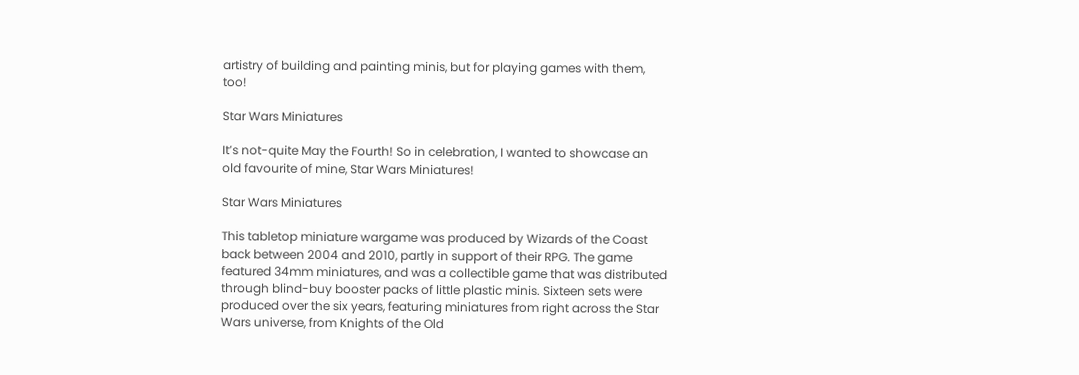artistry of building and painting minis, but for playing games with them, too!

Star Wars Miniatures

It’s not-quite May the Fourth! So in celebration, I wanted to showcase an old favourite of mine, Star Wars Miniatures!

Star Wars Miniatures

This tabletop miniature wargame was produced by Wizards of the Coast back between 2004 and 2010, partly in support of their RPG. The game featured 34mm miniatures, and was a collectible game that was distributed through blind-buy booster packs of little plastic minis. Sixteen sets were produced over the six years, featuring miniatures from right across the Star Wars universe, from Knights of the Old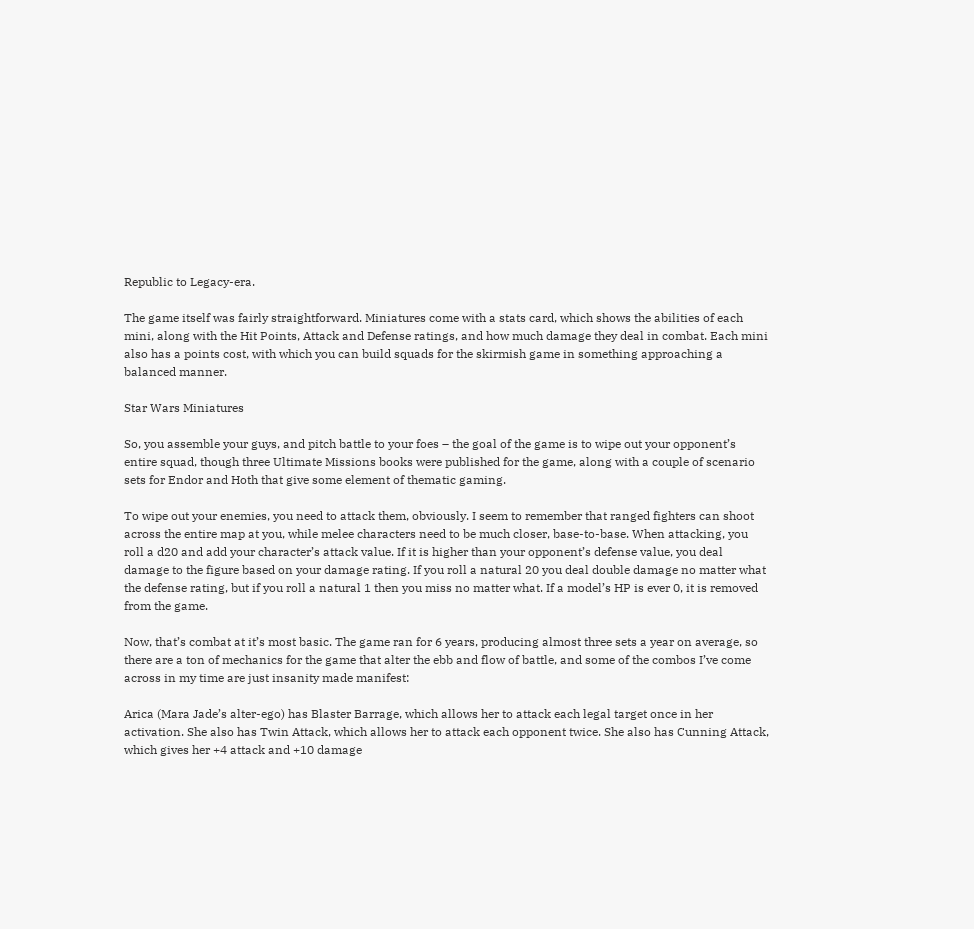Republic to Legacy-era.

The game itself was fairly straightforward. Miniatures come with a stats card, which shows the abilities of each mini, along with the Hit Points, Attack and Defense ratings, and how much damage they deal in combat. Each mini also has a points cost, with which you can build squads for the skirmish game in something approaching a balanced manner.

Star Wars Miniatures

So, you assemble your guys, and pitch battle to your foes – the goal of the game is to wipe out your opponent’s entire squad, though three Ultimate Missions books were published for the game, along with a couple of scenario sets for Endor and Hoth that give some element of thematic gaming.

To wipe out your enemies, you need to attack them, obviously. I seem to remember that ranged fighters can shoot across the entire map at you, while melee characters need to be much closer, base-to-base. When attacking, you roll a d20 and add your character’s attack value. If it is higher than your opponent’s defense value, you deal damage to the figure based on your damage rating. If you roll a natural 20 you deal double damage no matter what the defense rating, but if you roll a natural 1 then you miss no matter what. If a model’s HP is ever 0, it is removed from the game.

Now, that’s combat at it’s most basic. The game ran for 6 years, producing almost three sets a year on average, so there are a ton of mechanics for the game that alter the ebb and flow of battle, and some of the combos I’ve come across in my time are just insanity made manifest:

Arica (Mara Jade’s alter-ego) has Blaster Barrage, which allows her to attack each legal target once in her activation. She also has Twin Attack, which allows her to attack each opponent twice. She also has Cunning Attack, which gives her +4 attack and +10 damage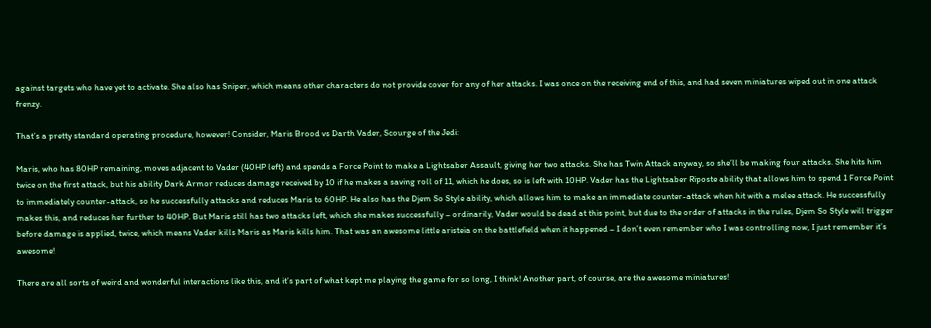against targets who have yet to activate. She also has Sniper, which means other characters do not provide cover for any of her attacks. I was once on the receiving end of this, and had seven miniatures wiped out in one attack frenzy.

That’s a pretty standard operating procedure, however! Consider, Maris Brood vs Darth Vader, Scourge of the Jedi:

Maris, who has 80HP remaining, moves adjacent to Vader (40HP left) and spends a Force Point to make a Lightsaber Assault, giving her two attacks. She has Twin Attack anyway, so she’ll be making four attacks. She hits him twice on the first attack, but his ability Dark Armor reduces damage received by 10 if he makes a saving roll of 11, which he does, so is left with 10HP. Vader has the Lightsaber Riposte ability that allows him to spend 1 Force Point to immediately counter-attack, so he successfully attacks and reduces Maris to 60HP. He also has the Djem So Style ability, which allows him to make an immediate counter-attack when hit with a melee attack. He successfully makes this, and reduces her further to 40HP. But Maris still has two attacks left, which she makes successfully – ordinarily, Vader would be dead at this point, but due to the order of attacks in the rules, Djem So Style will trigger before damage is applied, twice, which means Vader kills Maris as Maris kills him. That was an awesome little aristeia on the battlefield when it happened – I don’t even remember who I was controlling now, I just remember it’s awesome!

There are all sorts of weird and wonderful interactions like this, and it’s part of what kept me playing the game for so long, I think! Another part, of course, are the awesome miniatures!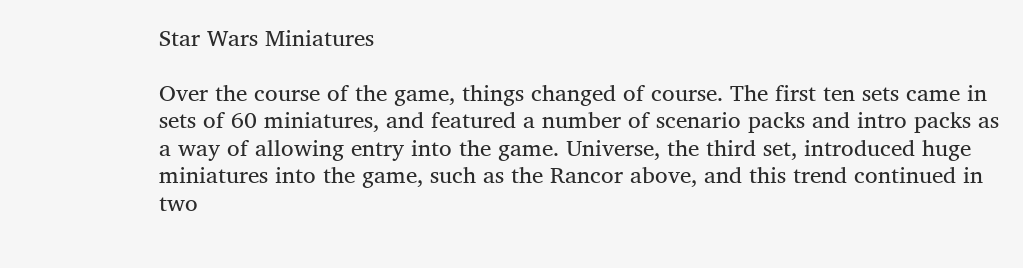Star Wars Miniatures

Over the course of the game, things changed of course. The first ten sets came in sets of 60 miniatures, and featured a number of scenario packs and intro packs as a way of allowing entry into the game. Universe, the third set, introduced huge miniatures into the game, such as the Rancor above, and this trend continued in two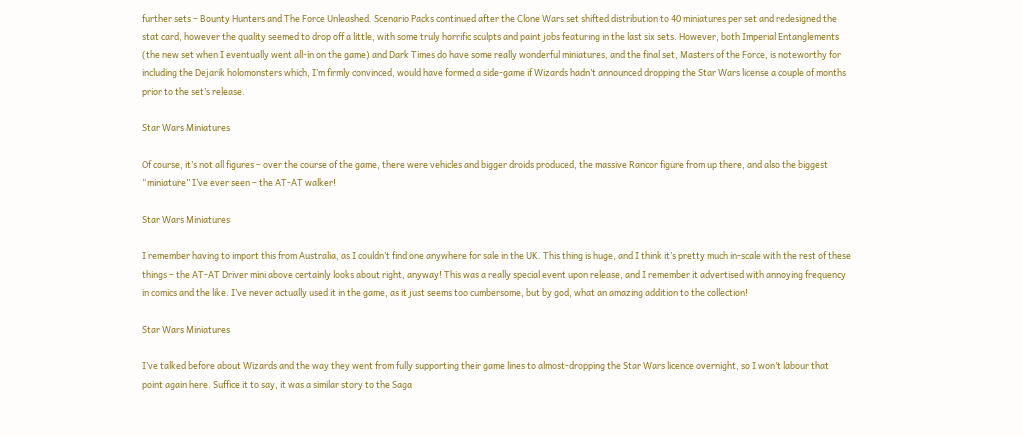further sets – Bounty Hunters and The Force Unleashed. Scenario Packs continued after the Clone Wars set shifted distribution to 40 miniatures per set and redesigned the stat card, however the quality seemed to drop off a little, with some truly horrific sculpts and paint jobs featuring in the last six sets. However, both Imperial Entanglements (the new set when I eventually went all-in on the game) and Dark Times do have some really wonderful miniatures, and the final set, Masters of the Force, is noteworthy for including the Dejarik holomonsters which, I’m firmly convinced, would have formed a side-game if Wizards hadn’t announced dropping the Star Wars license a couple of months prior to the set’s release.

Star Wars Miniatures

Of course, it’s not all figures – over the course of the game, there were vehicles and bigger droids produced, the massive Rancor figure from up there, and also the biggest “miniature” I’ve ever seen – the AT-AT walker!

Star Wars Miniatures

I remember having to import this from Australia, as I couldn’t find one anywhere for sale in the UK. This thing is huge, and I think it’s pretty much in-scale with the rest of these things – the AT-AT Driver mini above certainly looks about right, anyway! This was a really special event upon release, and I remember it advertised with annoying frequency in comics and the like. I’ve never actually used it in the game, as it just seems too cumbersome, but by god, what an amazing addition to the collection!

Star Wars Miniatures

I’ve talked before about Wizards and the way they went from fully supporting their game lines to almost-dropping the Star Wars licence overnight, so I won’t labour that point again here. Suffice it to say, it was a similar story to the Saga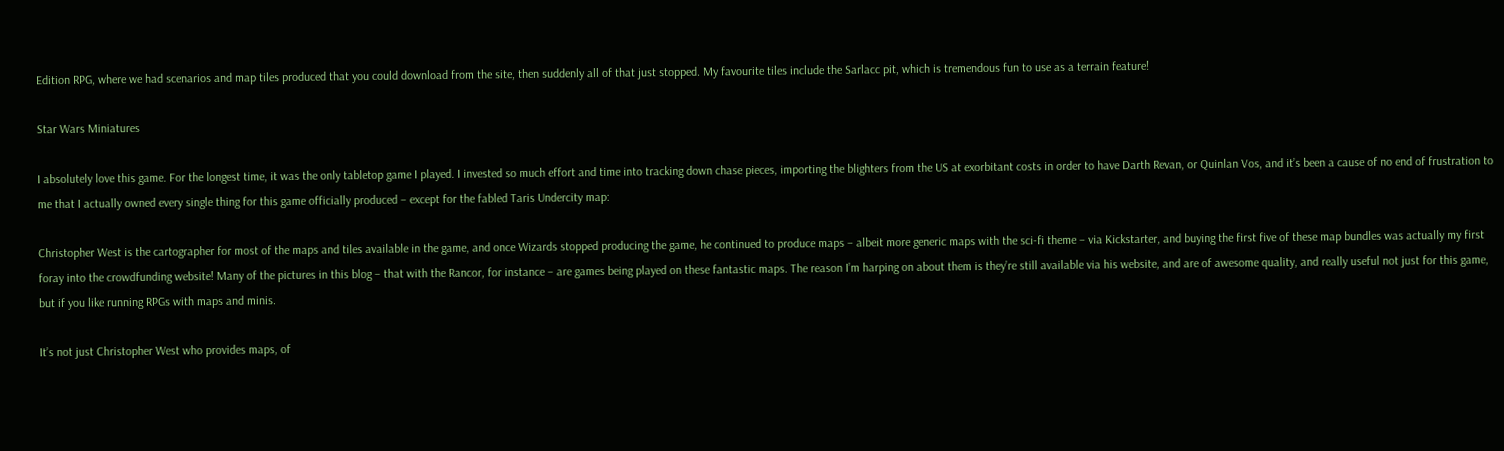Edition RPG, where we had scenarios and map tiles produced that you could download from the site, then suddenly all of that just stopped. My favourite tiles include the Sarlacc pit, which is tremendous fun to use as a terrain feature!

Star Wars Miniatures

I absolutely love this game. For the longest time, it was the only tabletop game I played. I invested so much effort and time into tracking down chase pieces, importing the blighters from the US at exorbitant costs in order to have Darth Revan, or Quinlan Vos, and it’s been a cause of no end of frustration to me that I actually owned every single thing for this game officially produced – except for the fabled Taris Undercity map:

Christopher West is the cartographer for most of the maps and tiles available in the game, and once Wizards stopped producing the game, he continued to produce maps – albeit more generic maps with the sci-fi theme – via Kickstarter, and buying the first five of these map bundles was actually my first foray into the crowdfunding website! Many of the pictures in this blog – that with the Rancor, for instance – are games being played on these fantastic maps. The reason I’m harping on about them is they’re still available via his website, and are of awesome quality, and really useful not just for this game, but if you like running RPGs with maps and minis.

It’s not just Christopher West who provides maps, of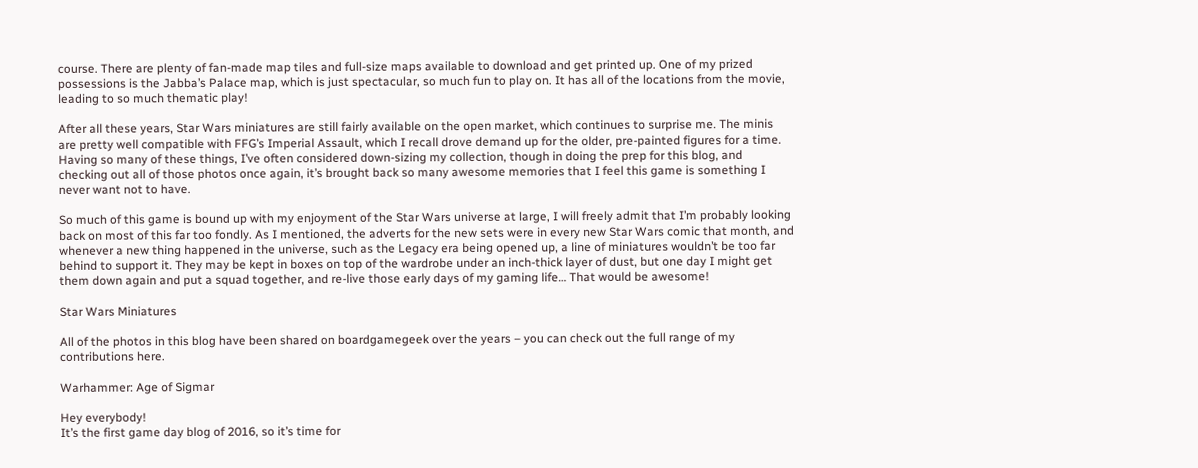course. There are plenty of fan-made map tiles and full-size maps available to download and get printed up. One of my prized possessions is the Jabba’s Palace map, which is just spectacular, so much fun to play on. It has all of the locations from the movie, leading to so much thematic play!

After all these years, Star Wars miniatures are still fairly available on the open market, which continues to surprise me. The minis are pretty well compatible with FFG’s Imperial Assault, which I recall drove demand up for the older, pre-painted figures for a time. Having so many of these things, I’ve often considered down-sizing my collection, though in doing the prep for this blog, and checking out all of those photos once again, it’s brought back so many awesome memories that I feel this game is something I never want not to have.

So much of this game is bound up with my enjoyment of the Star Wars universe at large, I will freely admit that I’m probably looking back on most of this far too fondly. As I mentioned, the adverts for the new sets were in every new Star Wars comic that month, and whenever a new thing happened in the universe, such as the Legacy era being opened up, a line of miniatures wouldn’t be too far behind to support it. They may be kept in boxes on top of the wardrobe under an inch-thick layer of dust, but one day I might get them down again and put a squad together, and re-live those early days of my gaming life… That would be awesome!

Star Wars Miniatures

All of the photos in this blog have been shared on boardgamegeek over the years – you can check out the full range of my contributions here.

Warhammer: Age of Sigmar

Hey everybody!
It’s the first game day blog of 2016, so it’s time for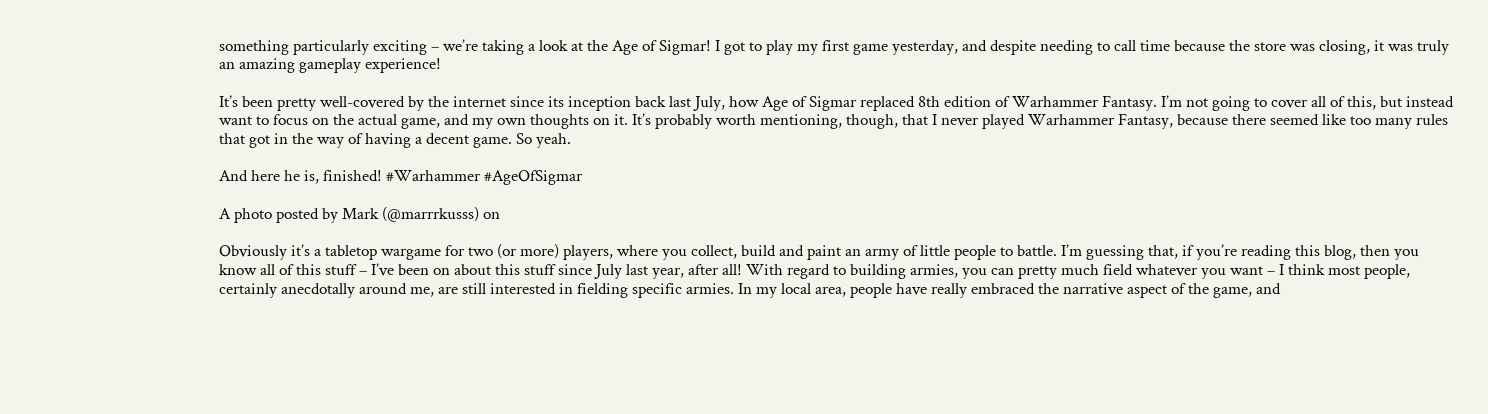something particularly exciting – we’re taking a look at the Age of Sigmar! I got to play my first game yesterday, and despite needing to call time because the store was closing, it was truly an amazing gameplay experience!

It’s been pretty well-covered by the internet since its inception back last July, how Age of Sigmar replaced 8th edition of Warhammer Fantasy. I’m not going to cover all of this, but instead want to focus on the actual game, and my own thoughts on it. It’s probably worth mentioning, though, that I never played Warhammer Fantasy, because there seemed like too many rules that got in the way of having a decent game. So yeah.

And here he is, finished! #Warhammer #AgeOfSigmar

A photo posted by Mark (@marrrkusss) on

Obviously it’s a tabletop wargame for two (or more) players, where you collect, build and paint an army of little people to battle. I’m guessing that, if you’re reading this blog, then you know all of this stuff – I’ve been on about this stuff since July last year, after all! With regard to building armies, you can pretty much field whatever you want – I think most people, certainly anecdotally around me, are still interested in fielding specific armies. In my local area, people have really embraced the narrative aspect of the game, and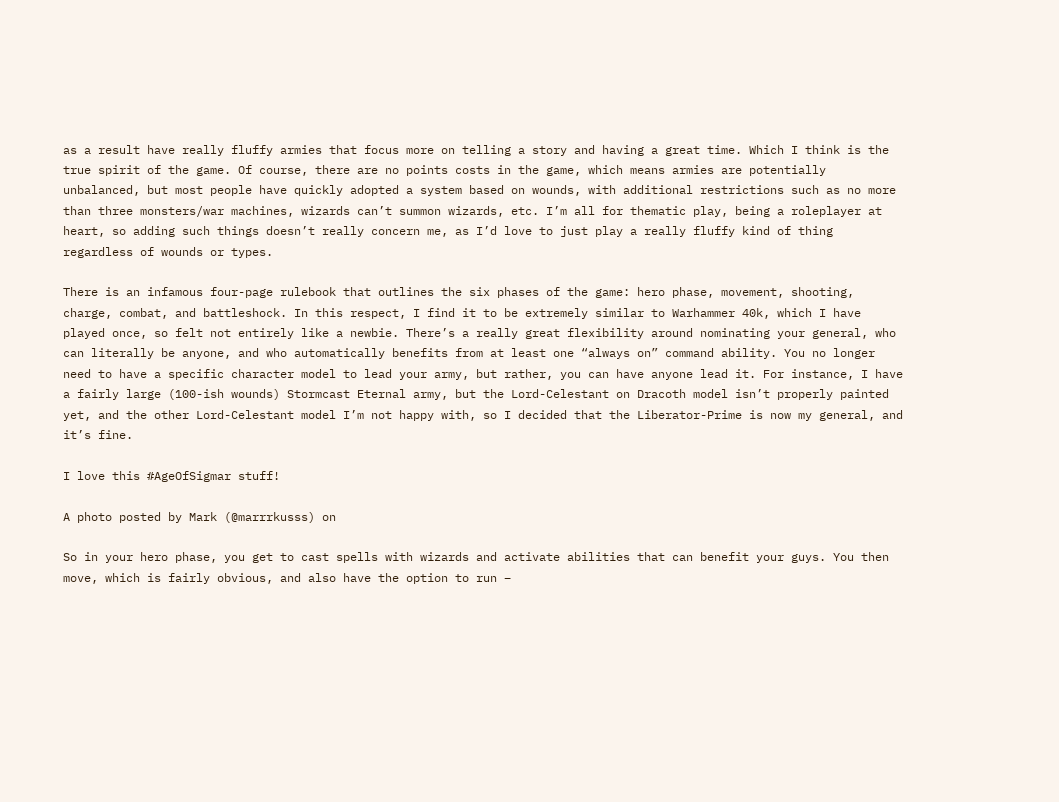as a result have really fluffy armies that focus more on telling a story and having a great time. Which I think is the true spirit of the game. Of course, there are no points costs in the game, which means armies are potentially unbalanced, but most people have quickly adopted a system based on wounds, with additional restrictions such as no more than three monsters/war machines, wizards can’t summon wizards, etc. I’m all for thematic play, being a roleplayer at heart, so adding such things doesn’t really concern me, as I’d love to just play a really fluffy kind of thing regardless of wounds or types.

There is an infamous four-page rulebook that outlines the six phases of the game: hero phase, movement, shooting, charge, combat, and battleshock. In this respect, I find it to be extremely similar to Warhammer 40k, which I have played once, so felt not entirely like a newbie. There’s a really great flexibility around nominating your general, who can literally be anyone, and who automatically benefits from at least one “always on” command ability. You no longer need to have a specific character model to lead your army, but rather, you can have anyone lead it. For instance, I have a fairly large (100-ish wounds) Stormcast Eternal army, but the Lord-Celestant on Dracoth model isn’t properly painted yet, and the other Lord-Celestant model I’m not happy with, so I decided that the Liberator-Prime is now my general, and it’s fine.

I love this #AgeOfSigmar stuff!

A photo posted by Mark (@marrrkusss) on

So in your hero phase, you get to cast spells with wizards and activate abilities that can benefit your guys. You then move, which is fairly obvious, and also have the option to run –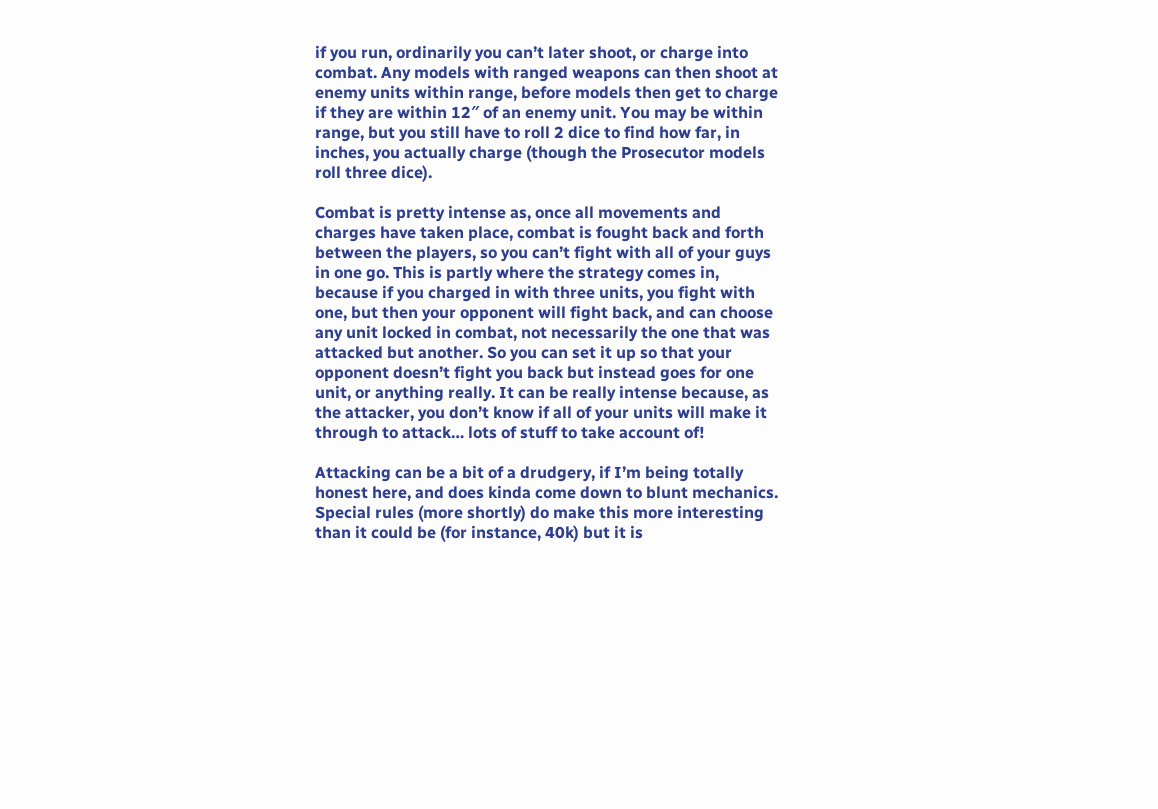if you run, ordinarily you can’t later shoot, or charge into combat. Any models with ranged weapons can then shoot at enemy units within range, before models then get to charge if they are within 12″ of an enemy unit. You may be within range, but you still have to roll 2 dice to find how far, in inches, you actually charge (though the Prosecutor models roll three dice).

Combat is pretty intense as, once all movements and charges have taken place, combat is fought back and forth between the players, so you can’t fight with all of your guys in one go. This is partly where the strategy comes in, because if you charged in with three units, you fight with one, but then your opponent will fight back, and can choose any unit locked in combat, not necessarily the one that was attacked but another. So you can set it up so that your opponent doesn’t fight you back but instead goes for one unit, or anything really. It can be really intense because, as the attacker, you don’t know if all of your units will make it through to attack… lots of stuff to take account of!

Attacking can be a bit of a drudgery, if I’m being totally honest here, and does kinda come down to blunt mechanics. Special rules (more shortly) do make this more interesting than it could be (for instance, 40k) but it is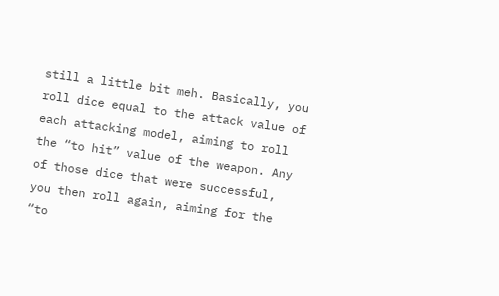still a little bit meh. Basically, you roll dice equal to the attack value of each attacking model, aiming to roll the “to hit” value of the weapon. Any of those dice that were successful, you then roll again, aiming for the “to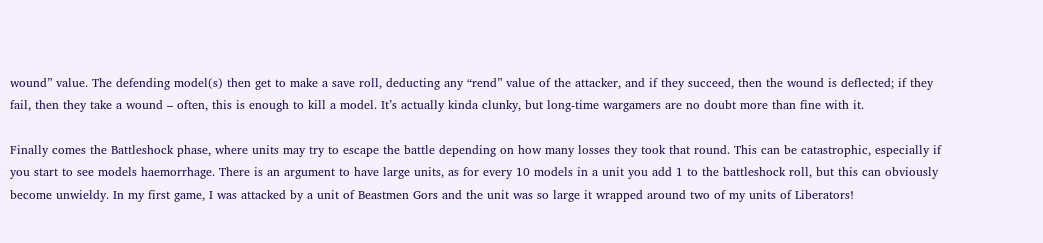wound” value. The defending model(s) then get to make a save roll, deducting any “rend” value of the attacker, and if they succeed, then the wound is deflected; if they fail, then they take a wound – often, this is enough to kill a model. It’s actually kinda clunky, but long-time wargamers are no doubt more than fine with it.

Finally comes the Battleshock phase, where units may try to escape the battle depending on how many losses they took that round. This can be catastrophic, especially if you start to see models haemorrhage. There is an argument to have large units, as for every 10 models in a unit you add 1 to the battleshock roll, but this can obviously become unwieldy. In my first game, I was attacked by a unit of Beastmen Gors and the unit was so large it wrapped around two of my units of Liberators!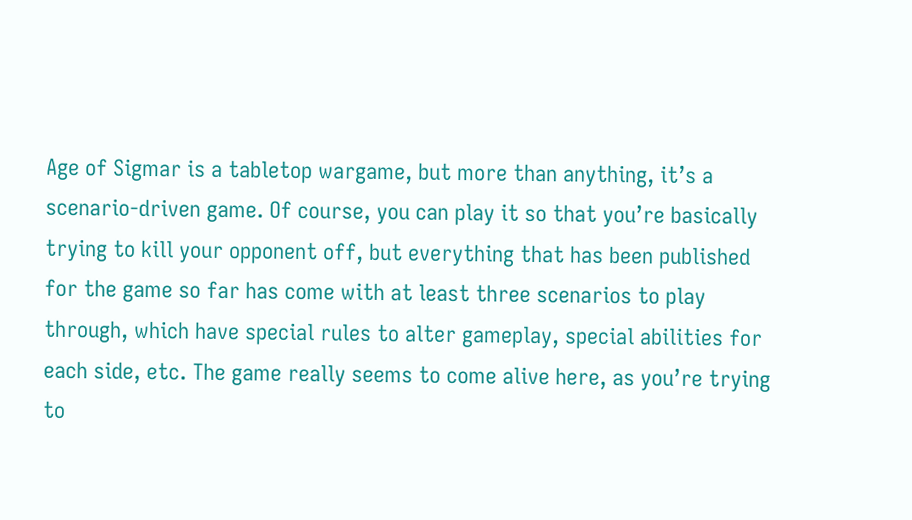Age of Sigmar is a tabletop wargame, but more than anything, it’s a scenario-driven game. Of course, you can play it so that you’re basically trying to kill your opponent off, but everything that has been published for the game so far has come with at least three scenarios to play through, which have special rules to alter gameplay, special abilities for each side, etc. The game really seems to come alive here, as you’re trying to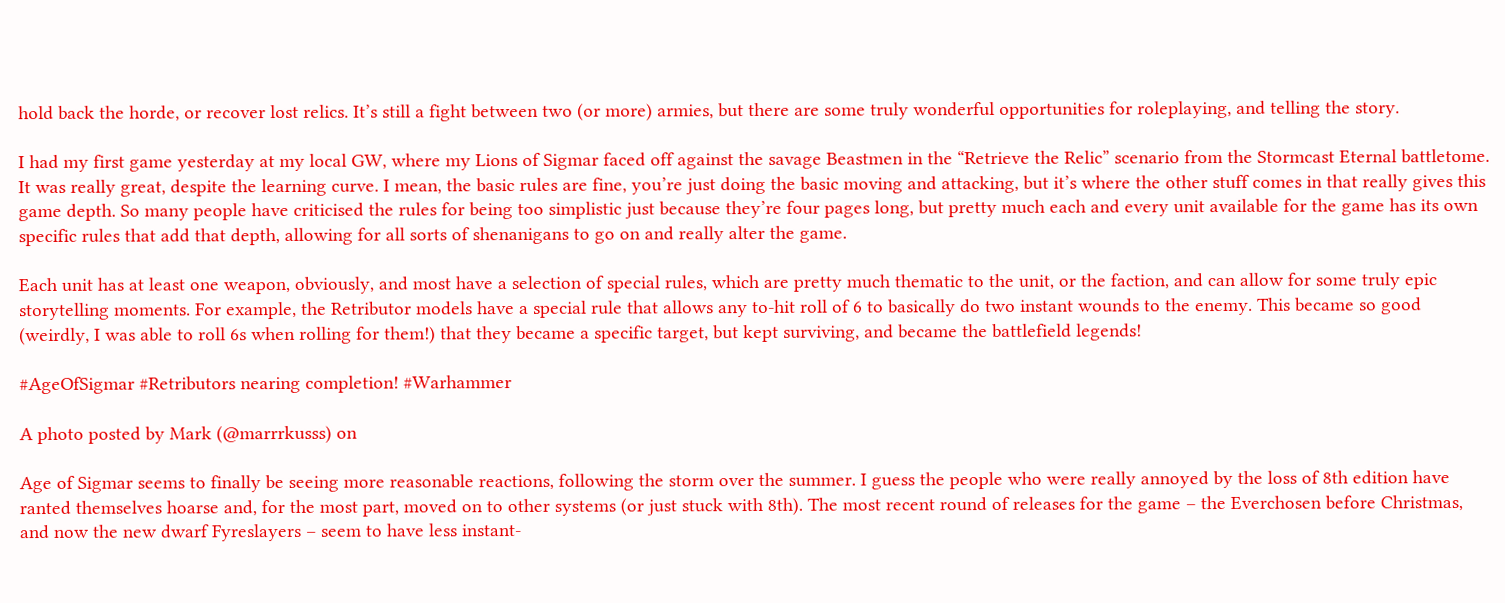hold back the horde, or recover lost relics. It’s still a fight between two (or more) armies, but there are some truly wonderful opportunities for roleplaying, and telling the story.

I had my first game yesterday at my local GW, where my Lions of Sigmar faced off against the savage Beastmen in the “Retrieve the Relic” scenario from the Stormcast Eternal battletome. It was really great, despite the learning curve. I mean, the basic rules are fine, you’re just doing the basic moving and attacking, but it’s where the other stuff comes in that really gives this game depth. So many people have criticised the rules for being too simplistic just because they’re four pages long, but pretty much each and every unit available for the game has its own specific rules that add that depth, allowing for all sorts of shenanigans to go on and really alter the game.

Each unit has at least one weapon, obviously, and most have a selection of special rules, which are pretty much thematic to the unit, or the faction, and can allow for some truly epic storytelling moments. For example, the Retributor models have a special rule that allows any to-hit roll of 6 to basically do two instant wounds to the enemy. This became so good (weirdly, I was able to roll 6s when rolling for them!) that they became a specific target, but kept surviving, and became the battlefield legends!

#AgeOfSigmar #Retributors nearing completion! #Warhammer

A photo posted by Mark (@marrrkusss) on

Age of Sigmar seems to finally be seeing more reasonable reactions, following the storm over the summer. I guess the people who were really annoyed by the loss of 8th edition have ranted themselves hoarse and, for the most part, moved on to other systems (or just stuck with 8th). The most recent round of releases for the game – the Everchosen before Christmas, and now the new dwarf Fyreslayers – seem to have less instant-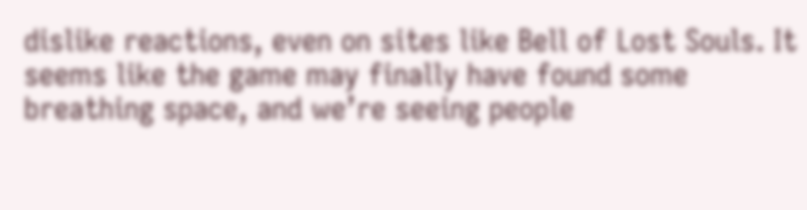dislike reactions, even on sites like Bell of Lost Souls. It seems like the game may finally have found some breathing space, and we’re seeing people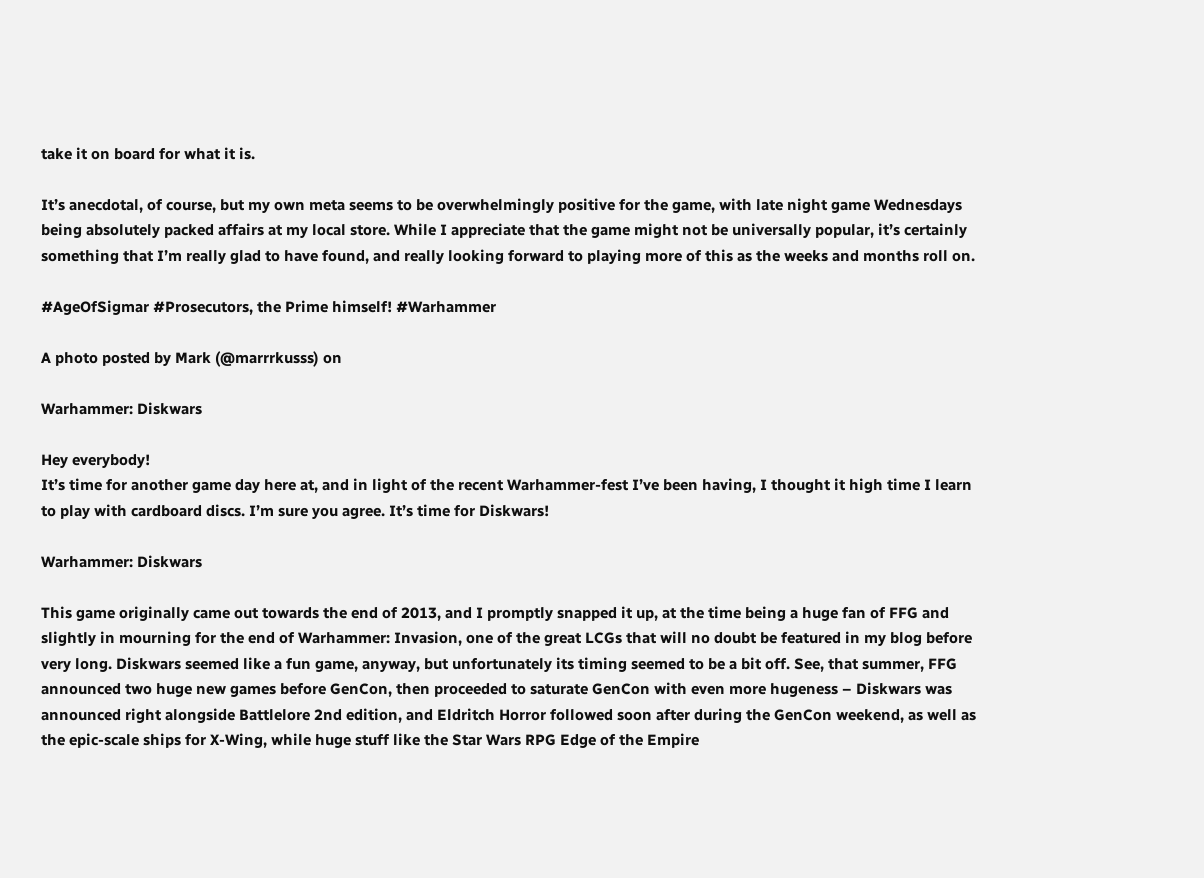take it on board for what it is.

It’s anecdotal, of course, but my own meta seems to be overwhelmingly positive for the game, with late night game Wednesdays being absolutely packed affairs at my local store. While I appreciate that the game might not be universally popular, it’s certainly something that I’m really glad to have found, and really looking forward to playing more of this as the weeks and months roll on.

#AgeOfSigmar #Prosecutors, the Prime himself! #Warhammer

A photo posted by Mark (@marrrkusss) on

Warhammer: Diskwars

Hey everybody!
It’s time for another game day here at, and in light of the recent Warhammer-fest I’ve been having, I thought it high time I learn to play with cardboard discs. I’m sure you agree. It’s time for Diskwars!

Warhammer: Diskwars

This game originally came out towards the end of 2013, and I promptly snapped it up, at the time being a huge fan of FFG and slightly in mourning for the end of Warhammer: Invasion, one of the great LCGs that will no doubt be featured in my blog before very long. Diskwars seemed like a fun game, anyway, but unfortunately its timing seemed to be a bit off. See, that summer, FFG announced two huge new games before GenCon, then proceeded to saturate GenCon with even more hugeness – Diskwars was announced right alongside Battlelore 2nd edition, and Eldritch Horror followed soon after during the GenCon weekend, as well as the epic-scale ships for X-Wing, while huge stuff like the Star Wars RPG Edge of the Empire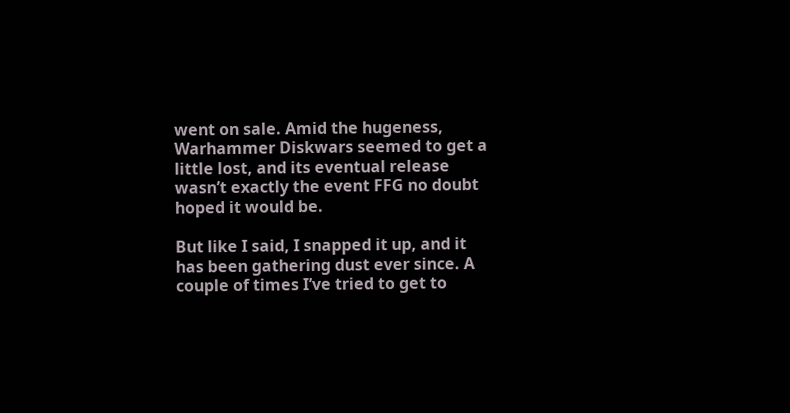went on sale. Amid the hugeness, Warhammer Diskwars seemed to get a little lost, and its eventual release wasn’t exactly the event FFG no doubt hoped it would be.

But like I said, I snapped it up, and it has been gathering dust ever since. A couple of times I’ve tried to get to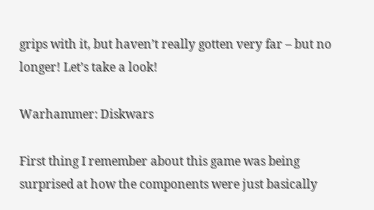grips with it, but haven’t really gotten very far – but no longer! Let’s take a look!

Warhammer: Diskwars

First thing I remember about this game was being surprised at how the components were just basically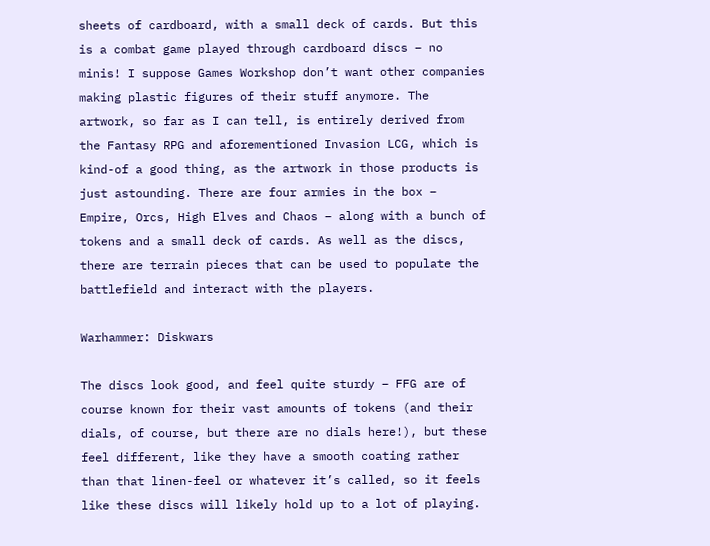sheets of cardboard, with a small deck of cards. But this is a combat game played through cardboard discs – no minis! I suppose Games Workshop don’t want other companies making plastic figures of their stuff anymore. The artwork, so far as I can tell, is entirely derived from the Fantasy RPG and aforementioned Invasion LCG, which is kind-of a good thing, as the artwork in those products is just astounding. There are four armies in the box – Empire, Orcs, High Elves and Chaos – along with a bunch of tokens and a small deck of cards. As well as the discs, there are terrain pieces that can be used to populate the battlefield and interact with the players.

Warhammer: Diskwars

The discs look good, and feel quite sturdy – FFG are of course known for their vast amounts of tokens (and their dials, of course, but there are no dials here!), but these feel different, like they have a smooth coating rather than that linen-feel or whatever it’s called, so it feels like these discs will likely hold up to a lot of playing.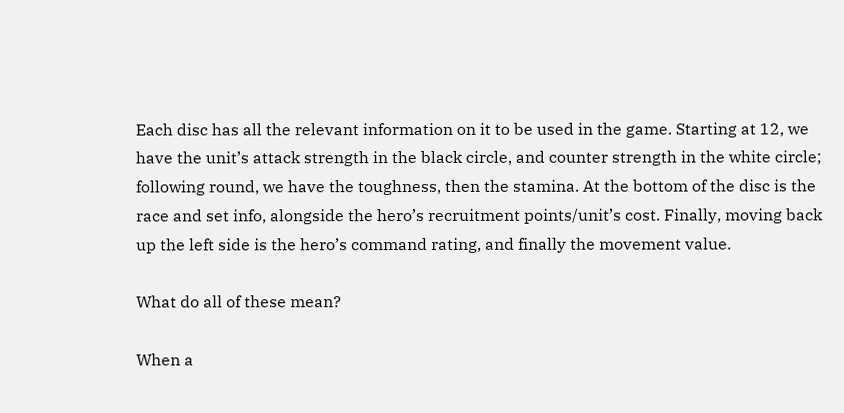Each disc has all the relevant information on it to be used in the game. Starting at 12, we have the unit’s attack strength in the black circle, and counter strength in the white circle; following round, we have the toughness, then the stamina. At the bottom of the disc is the race and set info, alongside the hero’s recruitment points/unit’s cost. Finally, moving back up the left side is the hero’s command rating, and finally the movement value.

What do all of these mean?

When a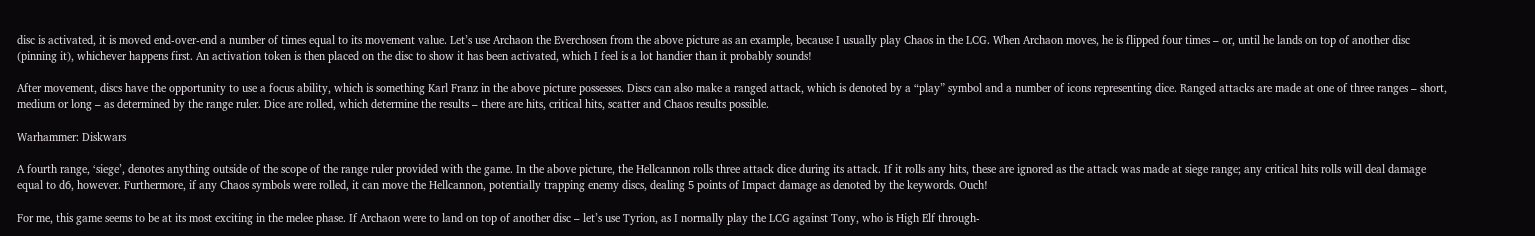disc is activated, it is moved end-over-end a number of times equal to its movement value. Let’s use Archaon the Everchosen from the above picture as an example, because I usually play Chaos in the LCG. When Archaon moves, he is flipped four times – or, until he lands on top of another disc (pinning it), whichever happens first. An activation token is then placed on the disc to show it has been activated, which I feel is a lot handier than it probably sounds!

After movement, discs have the opportunity to use a focus ability, which is something Karl Franz in the above picture possesses. Discs can also make a ranged attack, which is denoted by a “play” symbol and a number of icons representing dice. Ranged attacks are made at one of three ranges – short, medium or long – as determined by the range ruler. Dice are rolled, which determine the results – there are hits, critical hits, scatter and Chaos results possible.

Warhammer: Diskwars

A fourth range, ‘siege’, denotes anything outside of the scope of the range ruler provided with the game. In the above picture, the Hellcannon rolls three attack dice during its attack. If it rolls any hits, these are ignored as the attack was made at siege range; any critical hits rolls will deal damage equal to d6, however. Furthermore, if any Chaos symbols were rolled, it can move the Hellcannon, potentially trapping enemy discs, dealing 5 points of Impact damage as denoted by the keywords. Ouch!

For me, this game seems to be at its most exciting in the melee phase. If Archaon were to land on top of another disc – let’s use Tyrion, as I normally play the LCG against Tony, who is High Elf through-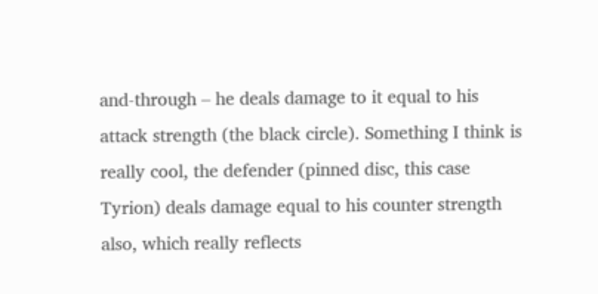and-through – he deals damage to it equal to his attack strength (the black circle). Something I think is really cool, the defender (pinned disc, this case Tyrion) deals damage equal to his counter strength also, which really reflects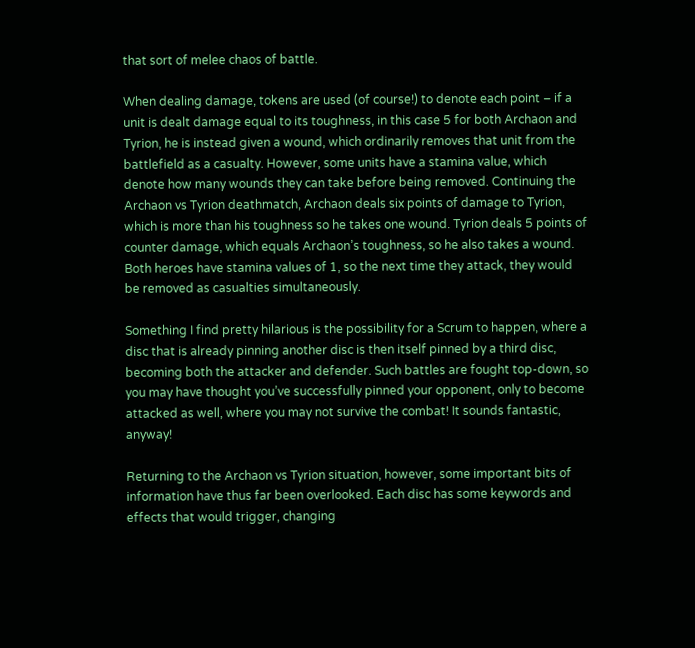that sort of melee chaos of battle.

When dealing damage, tokens are used (of course!) to denote each point – if a unit is dealt damage equal to its toughness, in this case 5 for both Archaon and Tyrion, he is instead given a wound, which ordinarily removes that unit from the battlefield as a casualty. However, some units have a stamina value, which denote how many wounds they can take before being removed. Continuing the Archaon vs Tyrion deathmatch, Archaon deals six points of damage to Tyrion, which is more than his toughness so he takes one wound. Tyrion deals 5 points of counter damage, which equals Archaon’s toughness, so he also takes a wound. Both heroes have stamina values of 1, so the next time they attack, they would be removed as casualties simultaneously.

Something I find pretty hilarious is the possibility for a Scrum to happen, where a disc that is already pinning another disc is then itself pinned by a third disc, becoming both the attacker and defender. Such battles are fought top-down, so you may have thought you’ve successfully pinned your opponent, only to become attacked as well, where you may not survive the combat! It sounds fantastic, anyway!

Returning to the Archaon vs Tyrion situation, however, some important bits of information have thus far been overlooked. Each disc has some keywords and effects that would trigger, changing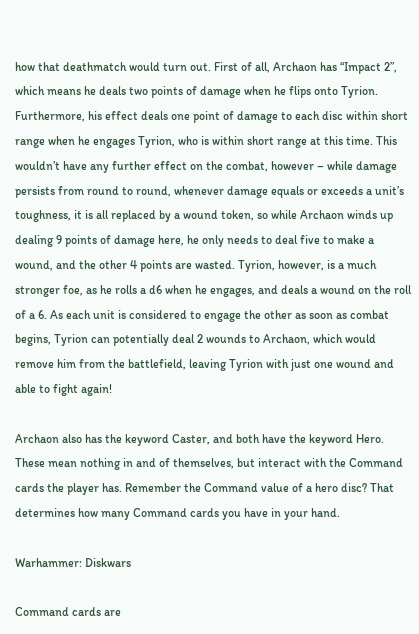how that deathmatch would turn out. First of all, Archaon has “Impact 2”, which means he deals two points of damage when he flips onto Tyrion. Furthermore, his effect deals one point of damage to each disc within short range when he engages Tyrion, who is within short range at this time. This wouldn’t have any further effect on the combat, however – while damage persists from round to round, whenever damage equals or exceeds a unit’s toughness, it is all replaced by a wound token, so while Archaon winds up dealing 9 points of damage here, he only needs to deal five to make a wound, and the other 4 points are wasted. Tyrion, however, is a much stronger foe, as he rolls a d6 when he engages, and deals a wound on the roll of a 6. As each unit is considered to engage the other as soon as combat begins, Tyrion can potentially deal 2 wounds to Archaon, which would remove him from the battlefield, leaving Tyrion with just one wound and able to fight again!

Archaon also has the keyword Caster, and both have the keyword Hero. These mean nothing in and of themselves, but interact with the Command cards the player has. Remember the Command value of a hero disc? That determines how many Command cards you have in your hand.

Warhammer: Diskwars

Command cards are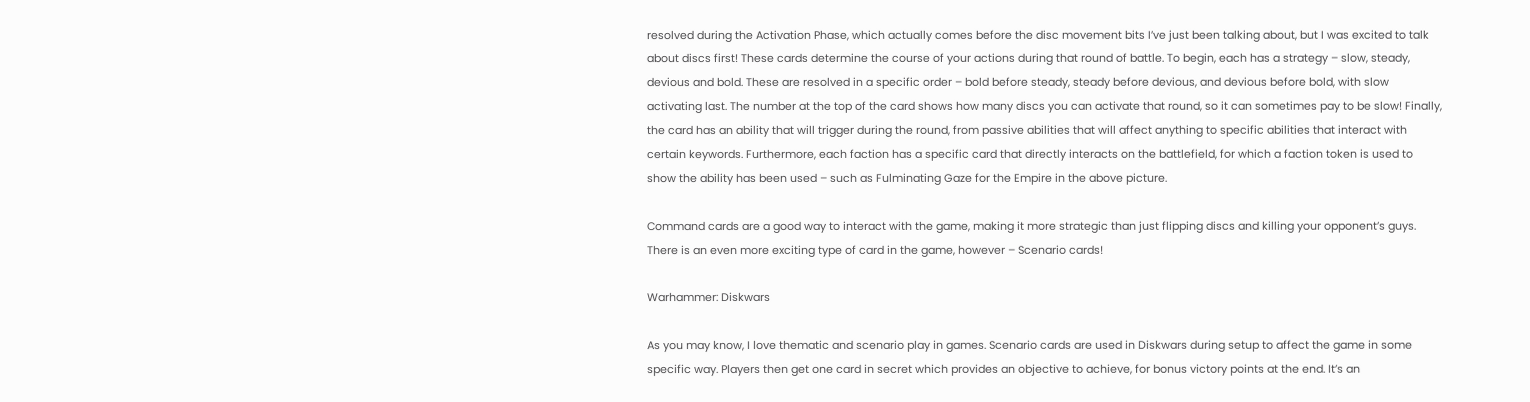resolved during the Activation Phase, which actually comes before the disc movement bits I’ve just been talking about, but I was excited to talk about discs first! These cards determine the course of your actions during that round of battle. To begin, each has a strategy – slow, steady, devious and bold. These are resolved in a specific order – bold before steady, steady before devious, and devious before bold, with slow activating last. The number at the top of the card shows how many discs you can activate that round, so it can sometimes pay to be slow! Finally, the card has an ability that will trigger during the round, from passive abilities that will affect anything to specific abilities that interact with certain keywords. Furthermore, each faction has a specific card that directly interacts on the battlefield, for which a faction token is used to show the ability has been used – such as Fulminating Gaze for the Empire in the above picture.

Command cards are a good way to interact with the game, making it more strategic than just flipping discs and killing your opponent’s guys. There is an even more exciting type of card in the game, however – Scenario cards!

Warhammer: Diskwars

As you may know, I love thematic and scenario play in games. Scenario cards are used in Diskwars during setup to affect the game in some specific way. Players then get one card in secret which provides an objective to achieve, for bonus victory points at the end. It’s an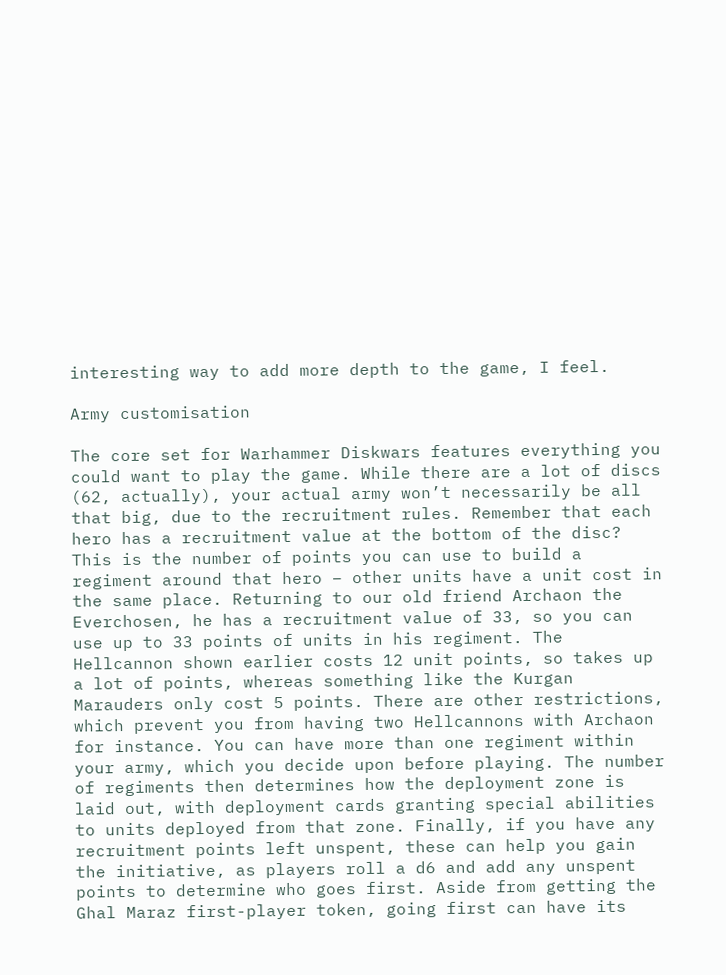interesting way to add more depth to the game, I feel.

Army customisation

The core set for Warhammer Diskwars features everything you could want to play the game. While there are a lot of discs (62, actually), your actual army won’t necessarily be all that big, due to the recruitment rules. Remember that each hero has a recruitment value at the bottom of the disc? This is the number of points you can use to build a regiment around that hero – other units have a unit cost in the same place. Returning to our old friend Archaon the Everchosen, he has a recruitment value of 33, so you can use up to 33 points of units in his regiment. The Hellcannon shown earlier costs 12 unit points, so takes up a lot of points, whereas something like the Kurgan Marauders only cost 5 points. There are other restrictions, which prevent you from having two Hellcannons with Archaon for instance. You can have more than one regiment within your army, which you decide upon before playing. The number of regiments then determines how the deployment zone is laid out, with deployment cards granting special abilities to units deployed from that zone. Finally, if you have any recruitment points left unspent, these can help you gain the initiative, as players roll a d6 and add any unspent points to determine who goes first. Aside from getting the Ghal Maraz first-player token, going first can have its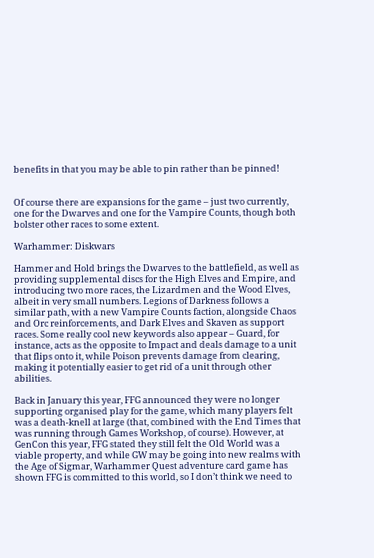benefits in that you may be able to pin rather than be pinned!


Of course there are expansions for the game – just two currently, one for the Dwarves and one for the Vampire Counts, though both bolster other races to some extent.

Warhammer: Diskwars

Hammer and Hold brings the Dwarves to the battlefield, as well as providing supplemental discs for the High Elves and Empire, and introducing two more races, the Lizardmen and the Wood Elves, albeit in very small numbers. Legions of Darkness follows a similar path, with a new Vampire Counts faction, alongside Chaos and Orc reinforcements, and Dark Elves and Skaven as support races. Some really cool new keywords also appear – Guard, for instance, acts as the opposite to Impact and deals damage to a unit that flips onto it, while Poison prevents damage from clearing, making it potentially easier to get rid of a unit through other abilities.

Back in January this year, FFG announced they were no longer supporting organised play for the game, which many players felt was a death-knell at large (that, combined with the End Times that was running through Games Workshop, of course). However, at GenCon this year, FFG stated they still felt the Old World was a viable property, and while GW may be going into new realms with the Age of Sigmar, Warhammer Quest adventure card game has shown FFG is committed to this world, so I don’t think we need to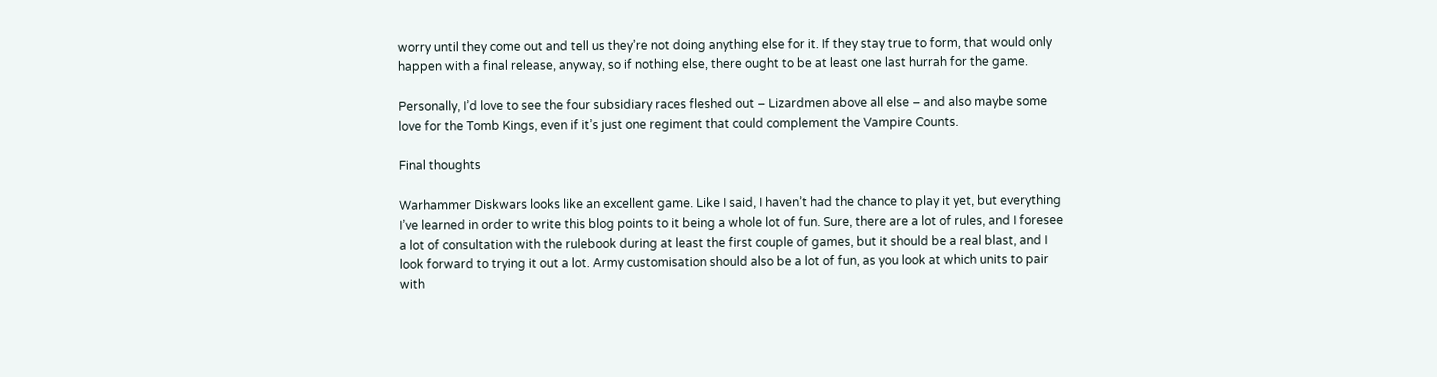worry until they come out and tell us they’re not doing anything else for it. If they stay true to form, that would only happen with a final release, anyway, so if nothing else, there ought to be at least one last hurrah for the game.

Personally, I’d love to see the four subsidiary races fleshed out – Lizardmen above all else – and also maybe some love for the Tomb Kings, even if it’s just one regiment that could complement the Vampire Counts.

Final thoughts

Warhammer Diskwars looks like an excellent game. Like I said, I haven’t had the chance to play it yet, but everything I’ve learned in order to write this blog points to it being a whole lot of fun. Sure, there are a lot of rules, and I foresee a lot of consultation with the rulebook during at least the first couple of games, but it should be a real blast, and I look forward to trying it out a lot. Army customisation should also be a lot of fun, as you look at which units to pair with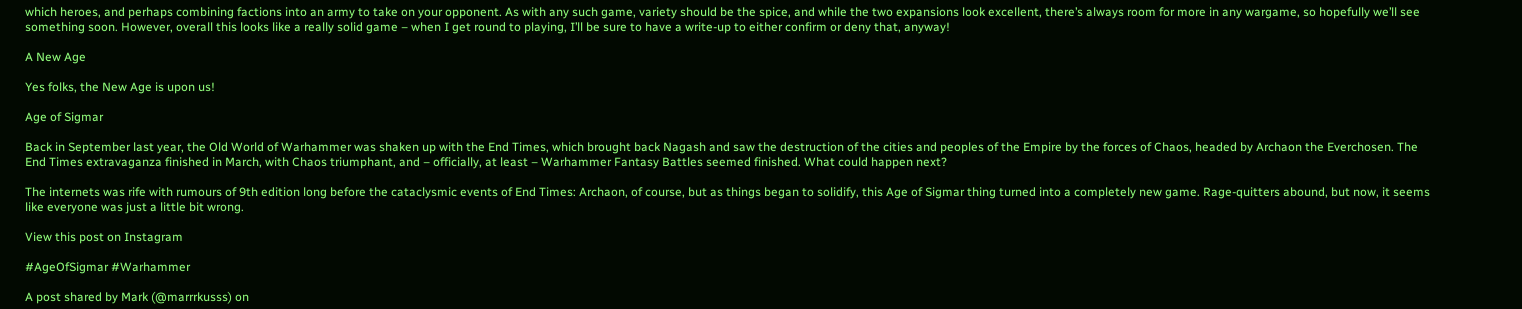which heroes, and perhaps combining factions into an army to take on your opponent. As with any such game, variety should be the spice, and while the two expansions look excellent, there’s always room for more in any wargame, so hopefully we’ll see something soon. However, overall this looks like a really solid game – when I get round to playing, I’ll be sure to have a write-up to either confirm or deny that, anyway!

A New Age

Yes folks, the New Age is upon us!

Age of Sigmar

Back in September last year, the Old World of Warhammer was shaken up with the End Times, which brought back Nagash and saw the destruction of the cities and peoples of the Empire by the forces of Chaos, headed by Archaon the Everchosen. The End Times extravaganza finished in March, with Chaos triumphant, and – officially, at least – Warhammer Fantasy Battles seemed finished. What could happen next?

The internets was rife with rumours of 9th edition long before the cataclysmic events of End Times: Archaon, of course, but as things began to solidify, this Age of Sigmar thing turned into a completely new game. Rage-quitters abound, but now, it seems like everyone was just a little bit wrong.

View this post on Instagram

#AgeOfSigmar #Warhammer

A post shared by Mark (@marrrkusss) on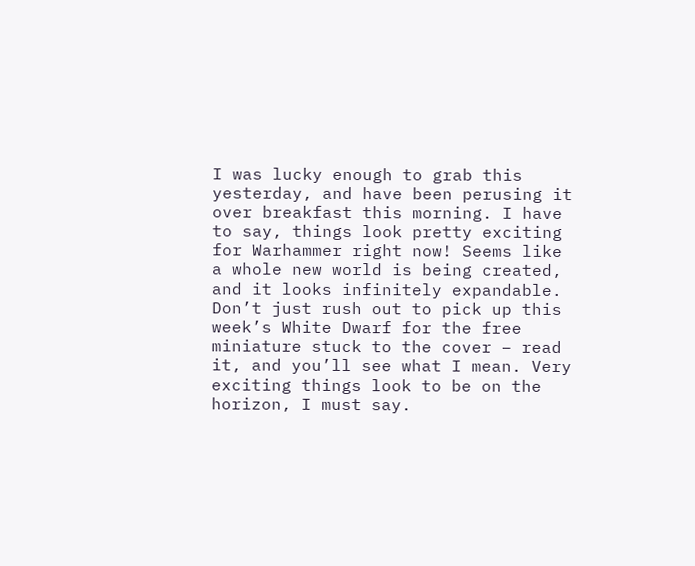I was lucky enough to grab this yesterday, and have been perusing it over breakfast this morning. I have to say, things look pretty exciting for Warhammer right now! Seems like a whole new world is being created, and it looks infinitely expandable. Don’t just rush out to pick up this week’s White Dwarf for the free miniature stuck to the cover – read it, and you’ll see what I mean. Very exciting things look to be on the horizon, I must say.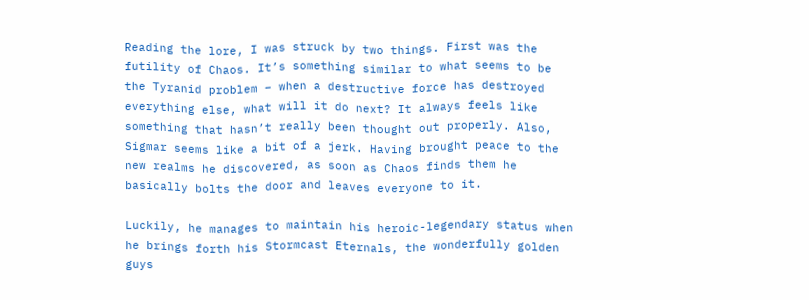Reading the lore, I was struck by two things. First was the futility of Chaos. It’s something similar to what seems to be the Tyranid problem – when a destructive force has destroyed everything else, what will it do next? It always feels like something that hasn’t really been thought out properly. Also, Sigmar seems like a bit of a jerk. Having brought peace to the new realms he discovered, as soon as Chaos finds them he basically bolts the door and leaves everyone to it.

Luckily, he manages to maintain his heroic-legendary status when he brings forth his Stormcast Eternals, the wonderfully golden guys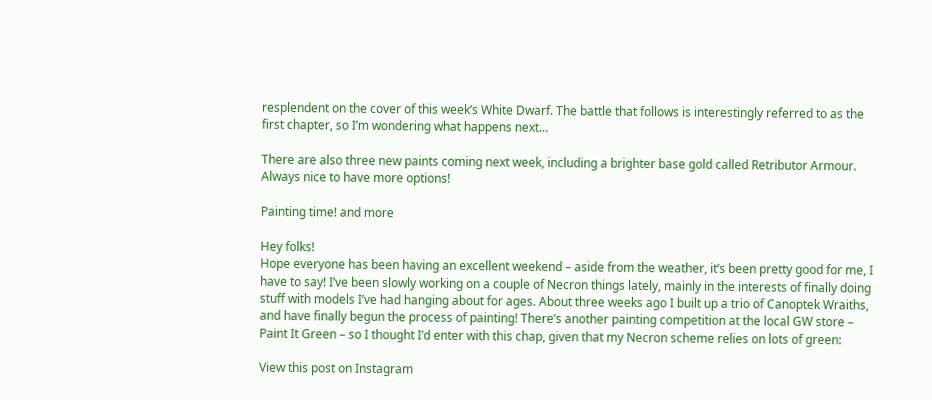resplendent on the cover of this week’s White Dwarf. The battle that follows is interestingly referred to as the first chapter, so I’m wondering what happens next…

There are also three new paints coming next week, including a brighter base gold called Retributor Armour. Always nice to have more options!

Painting time! and more

Hey folks!
Hope everyone has been having an excellent weekend – aside from the weather, it’s been pretty good for me, I have to say! I’ve been slowly working on a couple of Necron things lately, mainly in the interests of finally doing stuff with models I’ve had hanging about for ages. About three weeks ago I built up a trio of Canoptek Wraiths, and have finally begun the process of painting! There’s another painting competition at the local GW store – Paint It Green – so I thought I’d enter with this chap, given that my Necron scheme relies on lots of green:

View this post on Instagram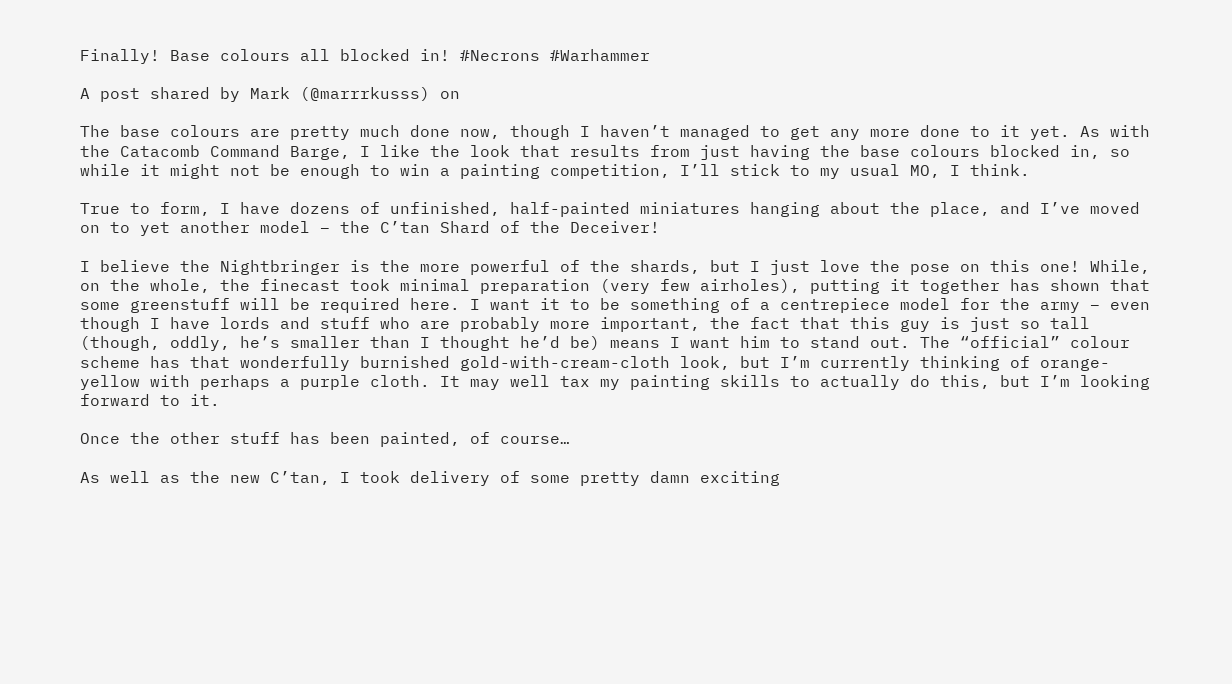Finally! Base colours all blocked in! #Necrons #Warhammer

A post shared by Mark (@marrrkusss) on

The base colours are pretty much done now, though I haven’t managed to get any more done to it yet. As with the Catacomb Command Barge, I like the look that results from just having the base colours blocked in, so while it might not be enough to win a painting competition, I’ll stick to my usual MO, I think.

True to form, I have dozens of unfinished, half-painted miniatures hanging about the place, and I’ve moved on to yet another model – the C’tan Shard of the Deceiver!

I believe the Nightbringer is the more powerful of the shards, but I just love the pose on this one! While, on the whole, the finecast took minimal preparation (very few airholes), putting it together has shown that some greenstuff will be required here. I want it to be something of a centrepiece model for the army – even though I have lords and stuff who are probably more important, the fact that this guy is just so tall (though, oddly, he’s smaller than I thought he’d be) means I want him to stand out. The “official” colour scheme has that wonderfully burnished gold-with-cream-cloth look, but I’m currently thinking of orange-yellow with perhaps a purple cloth. It may well tax my painting skills to actually do this, but I’m looking forward to it.

Once the other stuff has been painted, of course…

As well as the new C’tan, I took delivery of some pretty damn exciting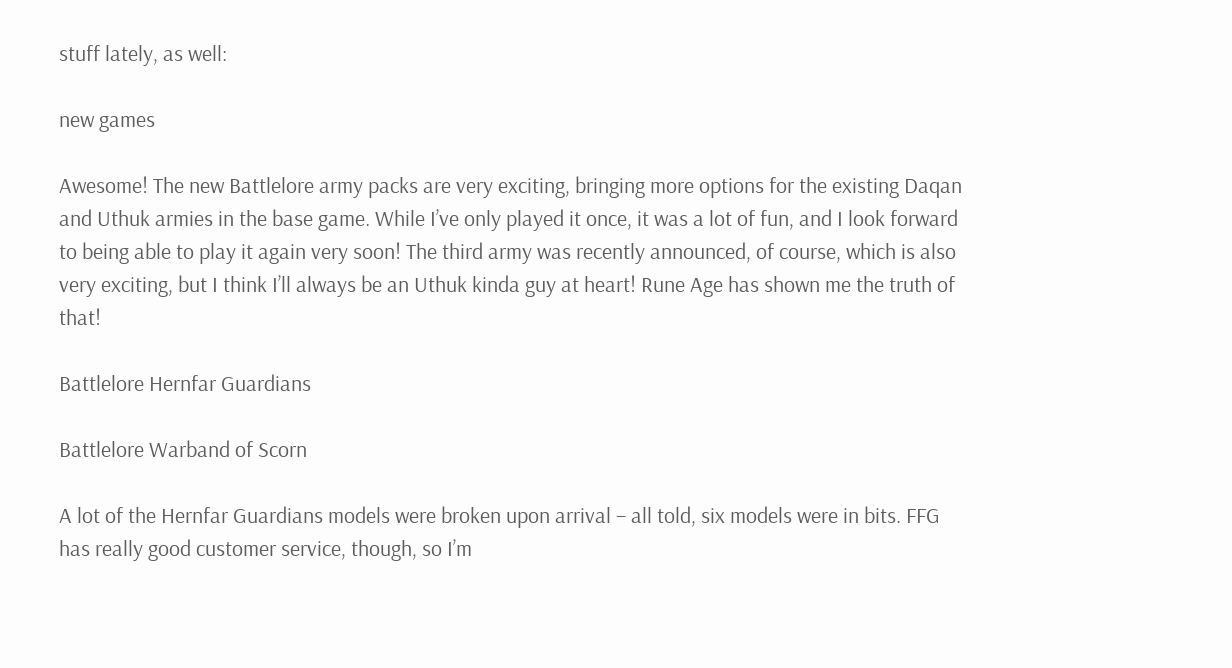stuff lately, as well:

new games

Awesome! The new Battlelore army packs are very exciting, bringing more options for the existing Daqan and Uthuk armies in the base game. While I’ve only played it once, it was a lot of fun, and I look forward to being able to play it again very soon! The third army was recently announced, of course, which is also very exciting, but I think I’ll always be an Uthuk kinda guy at heart! Rune Age has shown me the truth of that!

Battlelore Hernfar Guardians

Battlelore Warband of Scorn

A lot of the Hernfar Guardians models were broken upon arrival – all told, six models were in bits. FFG has really good customer service, though, so I’m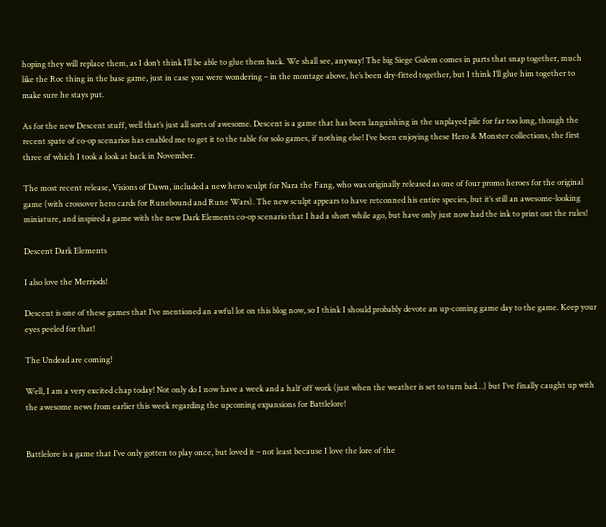hoping they will replace them, as I don’t think I’ll be able to glue them back. We shall see, anyway! The big Siege Golem comes in parts that snap together, much like the Roc thing in the base game, just in case you were wondering – in the montage above, he’s been dry-fitted together, but I think I’ll glue him together to make sure he stays put.

As for the new Descent stuff, well that’s just all sorts of awesome. Descent is a game that has been languishing in the unplayed pile for far too long, though the recent spate of co-op scenarios has enabled me to get it to the table for solo games, if nothing else! I’ve been enjoying these Hero & Monster collections, the first three of which I took a look at back in November.

The most recent release, Visions of Dawn, included a new hero sculpt for Nara the Fang, who was originally released as one of four promo heroes for the original game (with crossover hero cards for Runebound and Rune Wars). The new sculpt appears to have retconned his entire species, but it’s still an awesome-looking miniature, and inspired a game with the new Dark Elements co-op scenario that I had a short while ago, but have only just now had the ink to print out the rules!

Descent Dark Elements

I also love the Merriods!

Descent is one of these games that I’ve mentioned an awful lot on this blog now, so I think I should probably devote an up-coming game day to the game. Keep your eyes peeled for that!

The Undead are coming!

Well, I am a very excited chap today! Not only do I now have a week and a half off work (just when the weather is set to turn bad…) but I’ve finally caught up with the awesome news from earlier this week regarding the upcoming expansions for Battlelore!


Battlelore is a game that I’ve only gotten to play once, but loved it – not least because I love the lore of the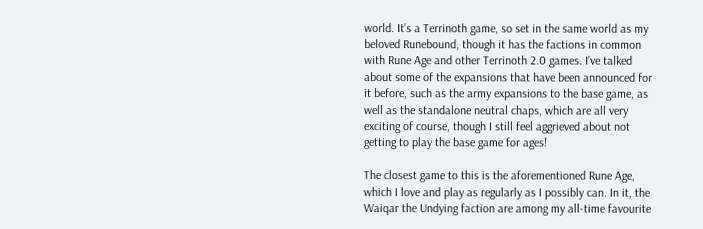world. It’s a Terrinoth game, so set in the same world as my beloved Runebound, though it has the factions in common with Rune Age and other Terrinoth 2.0 games. I’ve talked about some of the expansions that have been announced for it before, such as the army expansions to the base game, as well as the standalone neutral chaps, which are all very exciting of course, though I still feel aggrieved about not getting to play the base game for ages!

The closest game to this is the aforementioned Rune Age, which I love and play as regularly as I possibly can. In it, the Waiqar the Undying faction are among my all-time favourite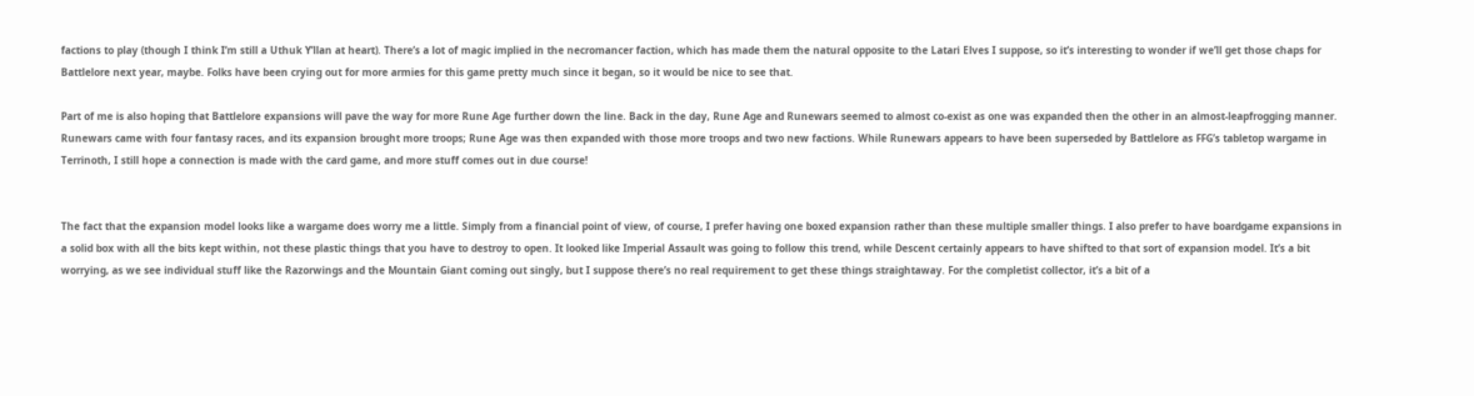factions to play (though I think I’m still a Uthuk Y’llan at heart). There’s a lot of magic implied in the necromancer faction, which has made them the natural opposite to the Latari Elves I suppose, so it’s interesting to wonder if we’ll get those chaps for Battlelore next year, maybe. Folks have been crying out for more armies for this game pretty much since it began, so it would be nice to see that.

Part of me is also hoping that Battlelore expansions will pave the way for more Rune Age further down the line. Back in the day, Rune Age and Runewars seemed to almost co-exist as one was expanded then the other in an almost-leapfrogging manner. Runewars came with four fantasy races, and its expansion brought more troops; Rune Age was then expanded with those more troops and two new factions. While Runewars appears to have been superseded by Battlelore as FFG’s tabletop wargame in Terrinoth, I still hope a connection is made with the card game, and more stuff comes out in due course!


The fact that the expansion model looks like a wargame does worry me a little. Simply from a financial point of view, of course, I prefer having one boxed expansion rather than these multiple smaller things. I also prefer to have boardgame expansions in a solid box with all the bits kept within, not these plastic things that you have to destroy to open. It looked like Imperial Assault was going to follow this trend, while Descent certainly appears to have shifted to that sort of expansion model. It’s a bit worrying, as we see individual stuff like the Razorwings and the Mountain Giant coming out singly, but I suppose there’s no real requirement to get these things straightaway. For the completist collector, it’s a bit of a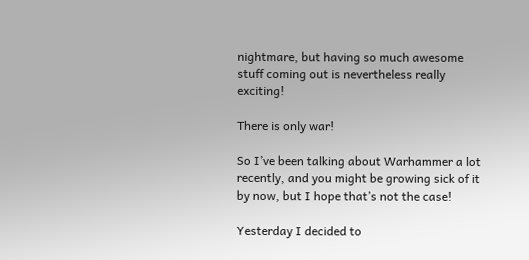nightmare, but having so much awesome stuff coming out is nevertheless really exciting!

There is only war!

So I’ve been talking about Warhammer a lot recently, and you might be growing sick of it by now, but I hope that’s not the case!

Yesterday I decided to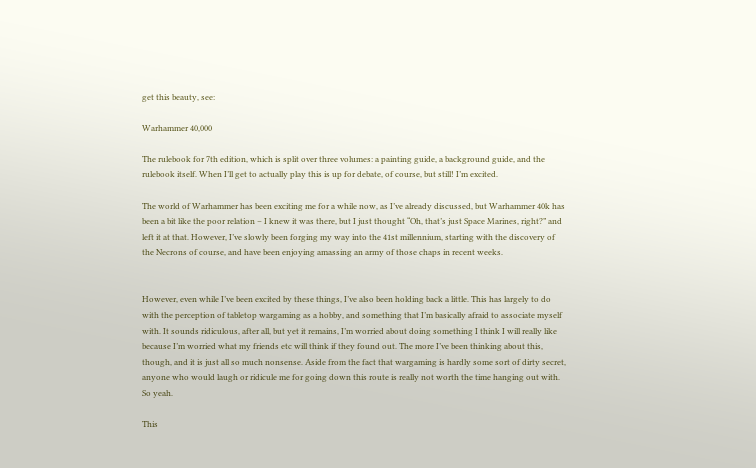get this beauty, see:

Warhammer 40,000

The rulebook for 7th edition, which is split over three volumes: a painting guide, a background guide, and the rulebook itself. When I’ll get to actually play this is up for debate, of course, but still! I’m excited.

The world of Warhammer has been exciting me for a while now, as I’ve already discussed, but Warhammer 40k has been a bit like the poor relation – I knew it was there, but I just thought “Oh, that’s just Space Marines, right?” and left it at that. However, I’ve slowly been forging my way into the 41st millennium, starting with the discovery of the Necrons of course, and have been enjoying amassing an army of those chaps in recent weeks.


However, even while I’ve been excited by these things, I’ve also been holding back a little. This has largely to do with the perception of tabletop wargaming as a hobby, and something that I’m basically afraid to associate myself with. It sounds ridiculous, after all, but yet it remains, I’m worried about doing something I think I will really like because I’m worried what my friends etc will think if they found out. The more I’ve been thinking about this, though, and it is just all so much nonsense. Aside from the fact that wargaming is hardly some sort of dirty secret, anyone who would laugh or ridicule me for going down this route is really not worth the time hanging out with. So yeah.

This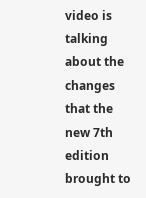video is talking about the changes that the new 7th edition brought to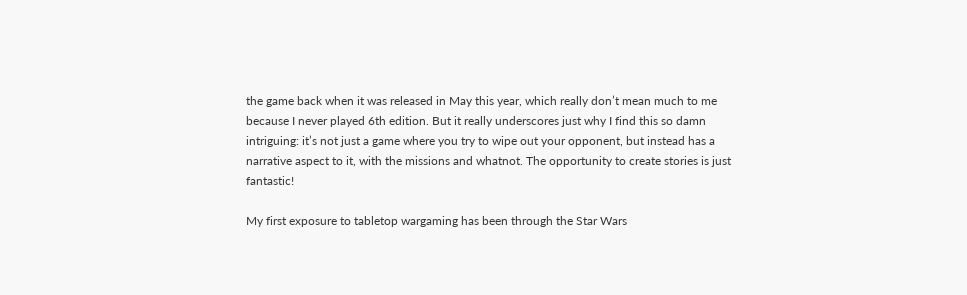the game back when it was released in May this year, which really don’t mean much to me because I never played 6th edition. But it really underscores just why I find this so damn intriguing: it’s not just a game where you try to wipe out your opponent, but instead has a narrative aspect to it, with the missions and whatnot. The opportunity to create stories is just fantastic!

My first exposure to tabletop wargaming has been through the Star Wars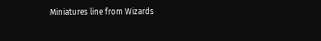Miniatures line from Wizards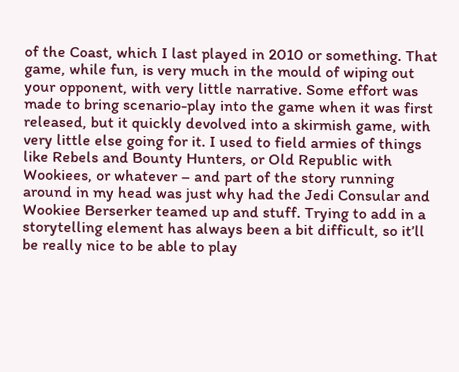of the Coast, which I last played in 2010 or something. That game, while fun, is very much in the mould of wiping out your opponent, with very little narrative. Some effort was made to bring scenario-play into the game when it was first released, but it quickly devolved into a skirmish game, with very little else going for it. I used to field armies of things like Rebels and Bounty Hunters, or Old Republic with Wookiees, or whatever – and part of the story running around in my head was just why had the Jedi Consular and Wookiee Berserker teamed up and stuff. Trying to add in a storytelling element has always been a bit difficult, so it’ll be really nice to be able to play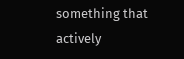something that actively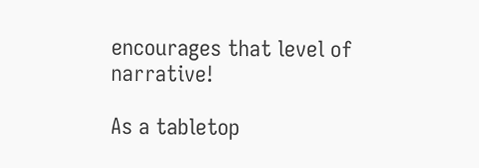encourages that level of narrative!

As a tabletop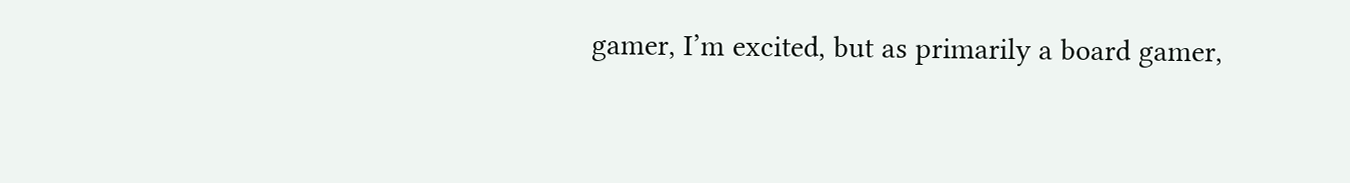gamer, I’m excited, but as primarily a board gamer,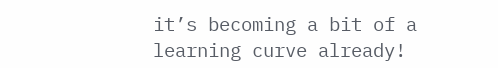it’s becoming a bit of a learning curve already!